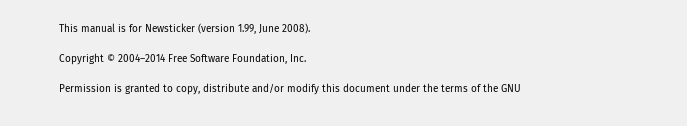This manual is for Newsticker (version 1.99, June 2008).

Copyright © 2004–2014 Free Software Foundation, Inc.

Permission is granted to copy, distribute and/or modify this document under the terms of the GNU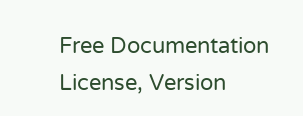Free Documentation License, Version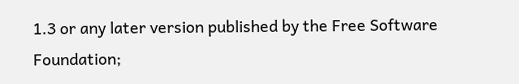1.3 or any later version published by the Free Software Foundation;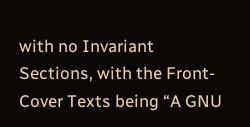with no Invariant Sections, with the Front-Cover Texts being “A GNU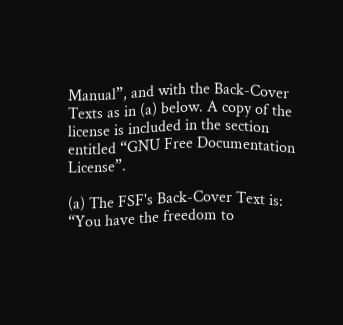Manual”, and with the Back-Cover Texts as in (a) below. A copy of the license is included in the section entitled “GNU Free Documentation License”.

(a) The FSF's Back-Cover Text is: “You have the freedom to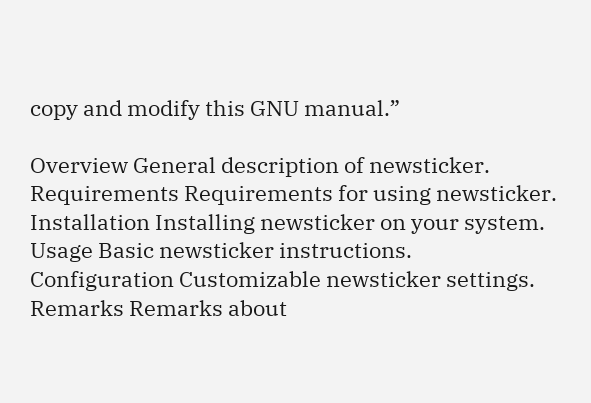copy and modify this GNU manual.”

Overview General description of newsticker.
Requirements Requirements for using newsticker.
Installation Installing newsticker on your system.
Usage Basic newsticker instructions.
Configuration Customizable newsticker settings.
Remarks Remarks about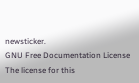newsticker.
GNU Free Documentation License The license for this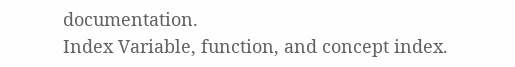documentation.
Index Variable, function, and concept index.